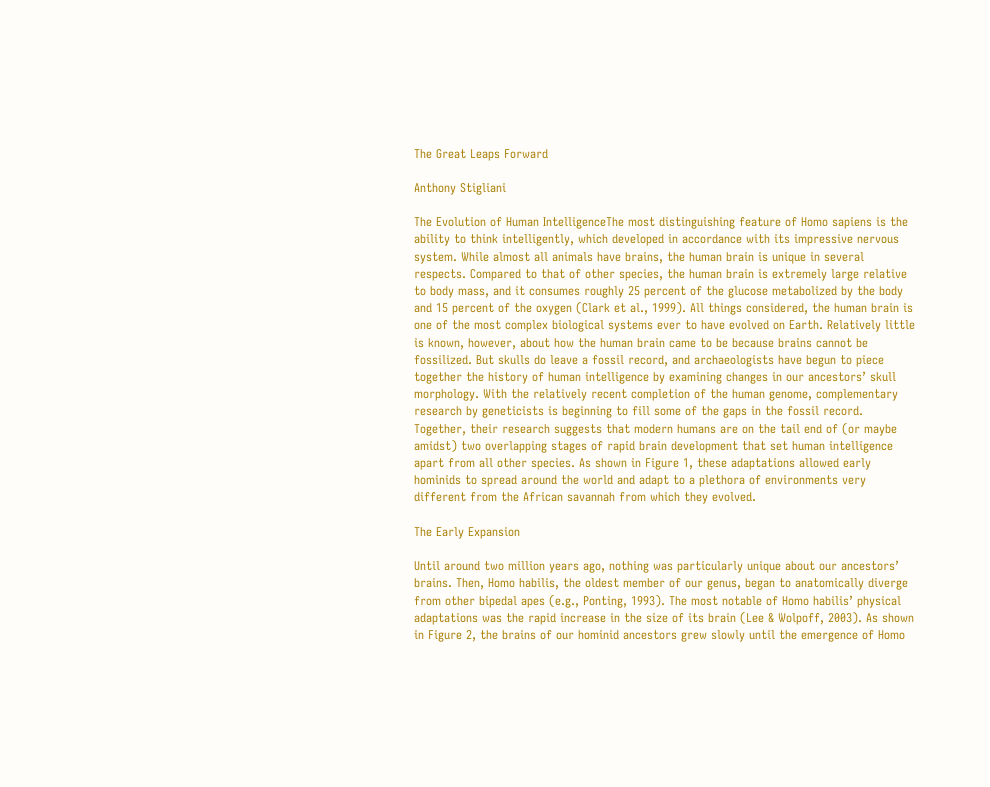The Great Leaps Forward

Anthony Stigliani

The Evolution of Human IntelligenceThe most distinguishing feature of Homo sapiens is the ability to think intelligently, which developed in accordance with its impressive nervous system. While almost all animals have brains, the human brain is unique in several respects. Compared to that of other species, the human brain is extremely large relative to body mass, and it consumes roughly 25 percent of the glucose metabolized by the body and 15 percent of the oxygen (Clark et al., 1999). All things considered, the human brain is one of the most complex biological systems ever to have evolved on Earth. Relatively little is known, however, about how the human brain came to be because brains cannot be fossilized. But skulls do leave a fossil record, and archaeologists have begun to piece together the history of human intelligence by examining changes in our ancestors’ skull morphology. With the relatively recent completion of the human genome, complementary research by geneticists is beginning to fill some of the gaps in the fossil record. Together, their research suggests that modern humans are on the tail end of (or maybe amidst) two overlapping stages of rapid brain development that set human intelligence apart from all other species. As shown in Figure 1, these adaptations allowed early hominids to spread around the world and adapt to a plethora of environments very different from the African savannah from which they evolved.

The Early Expansion

Until around two million years ago, nothing was particularly unique about our ancestors’ brains. Then, Homo habilis, the oldest member of our genus, began to anatomically diverge from other bipedal apes (e.g., Ponting, 1993). The most notable of Homo habilis’ physical adaptations was the rapid increase in the size of its brain (Lee & Wolpoff, 2003). As shown in Figure 2, the brains of our hominid ancestors grew slowly until the emergence of Homo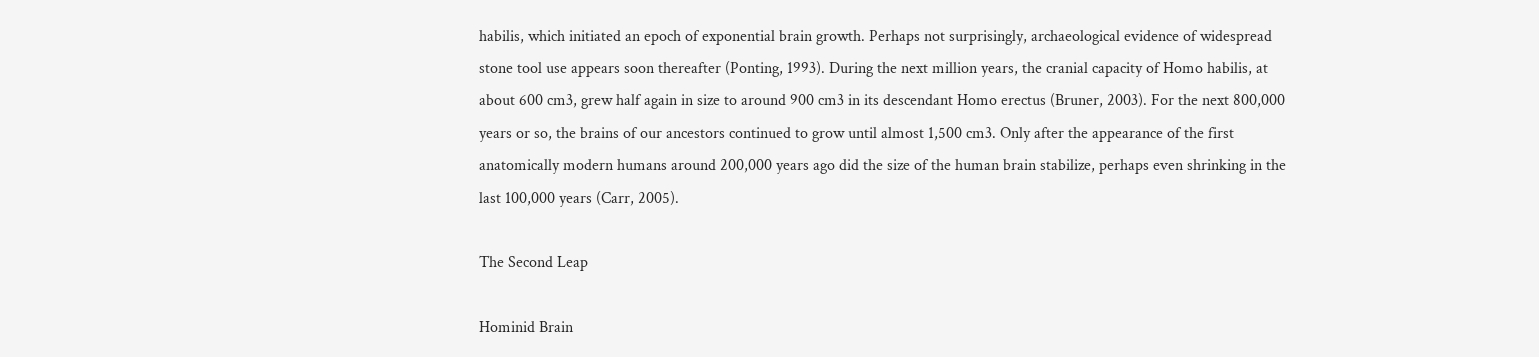habilis, which initiated an epoch of exponential brain growth. Perhaps not surprisingly, archaeological evidence of widespread stone tool use appears soon thereafter (Ponting, 1993). During the next million years, the cranial capacity of Homo habilis, at about 600 cm3, grew half again in size to around 900 cm3 in its descendant Homo erectus (Bruner, 2003). For the next 800,000 years or so, the brains of our ancestors continued to grow until almost 1,500 cm3. Only after the appearance of the first anatomically modern humans around 200,000 years ago did the size of the human brain stabilize, perhaps even shrinking in the last 100,000 years (Carr, 2005).

The Second Leap

Hominid Brain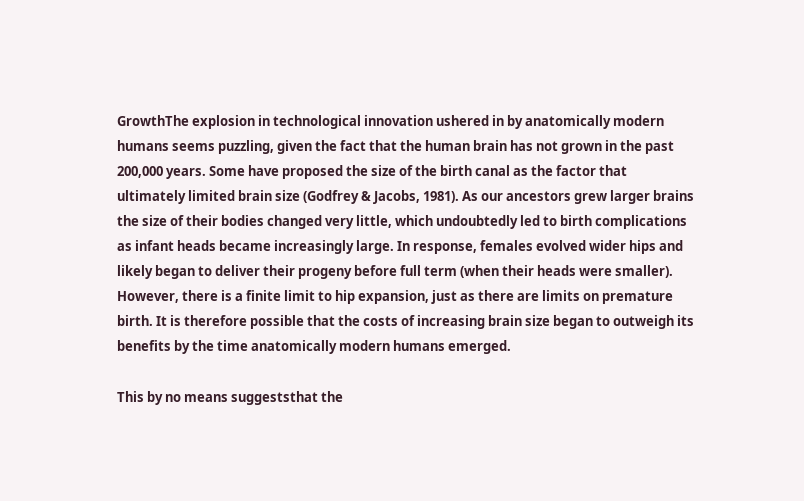GrowthThe explosion in technological innovation ushered in by anatomically modern humans seems puzzling, given the fact that the human brain has not grown in the past 200,000 years. Some have proposed the size of the birth canal as the factor that ultimately limited brain size (Godfrey & Jacobs, 1981). As our ancestors grew larger brains the size of their bodies changed very little, which undoubtedly led to birth complications as infant heads became increasingly large. In response, females evolved wider hips and likely began to deliver their progeny before full term (when their heads were smaller). However, there is a finite limit to hip expansion, just as there are limits on premature birth. It is therefore possible that the costs of increasing brain size began to outweigh its benefits by the time anatomically modern humans emerged.

This by no means suggeststhat the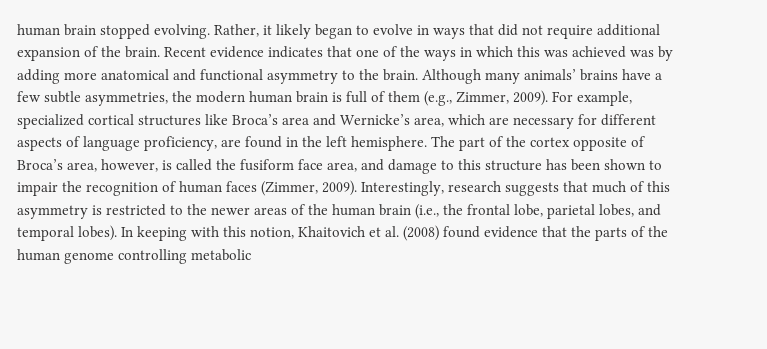human brain stopped evolving. Rather, it likely began to evolve in ways that did not require additional expansion of the brain. Recent evidence indicates that one of the ways in which this was achieved was by adding more anatomical and functional asymmetry to the brain. Although many animals’ brains have a few subtle asymmetries, the modern human brain is full of them (e.g., Zimmer, 2009). For example, specialized cortical structures like Broca’s area and Wernicke’s area, which are necessary for different aspects of language proficiency, are found in the left hemisphere. The part of the cortex opposite of Broca’s area, however, is called the fusiform face area, and damage to this structure has been shown to impair the recognition of human faces (Zimmer, 2009). Interestingly, research suggests that much of this asymmetry is restricted to the newer areas of the human brain (i.e., the frontal lobe, parietal lobes, and temporal lobes). In keeping with this notion, Khaitovich et al. (2008) found evidence that the parts of the human genome controlling metabolic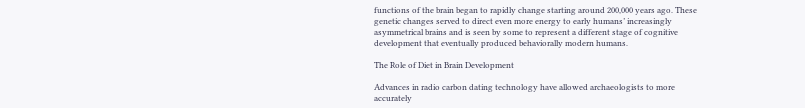functions of the brain began to rapidly change starting around 200,000 years ago. These genetic changes served to direct even more energy to early humans’ increasingly asymmetrical brains and is seen by some to represent a different stage of cognitive development that eventually produced behaviorally modern humans.

The Role of Diet in Brain Development

Advances in radio carbon dating technology have allowed archaeologists to more accurately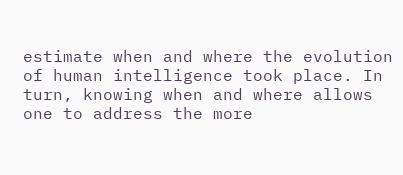estimate when and where the evolution of human intelligence took place. In turn, knowing when and where allows one to address the more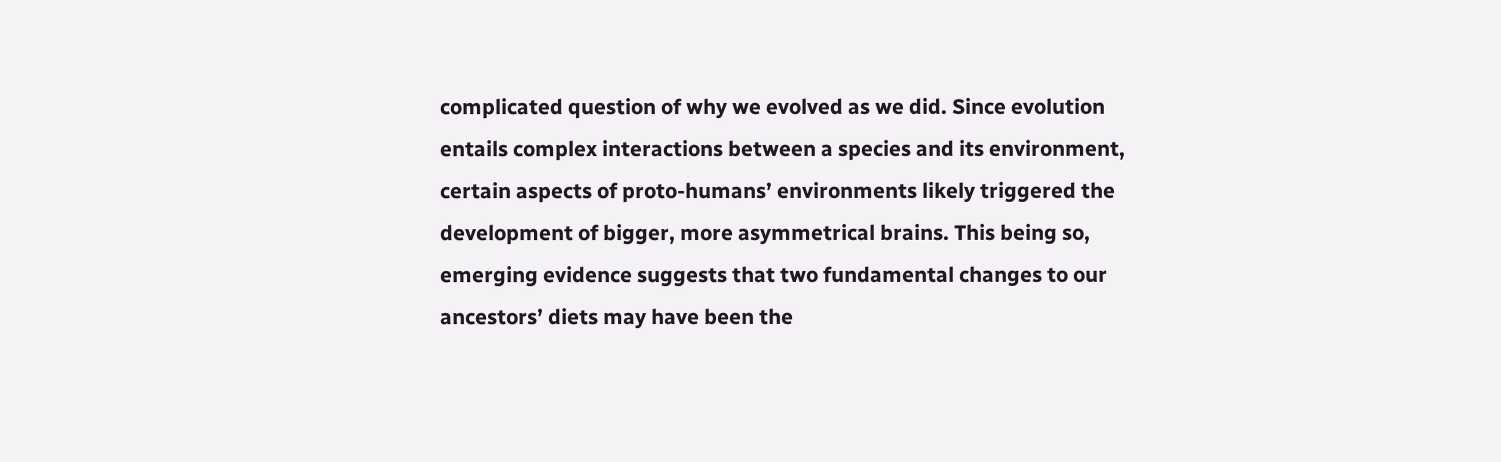complicated question of why we evolved as we did. Since evolution entails complex interactions between a species and its environment, certain aspects of proto-humans’ environments likely triggered the development of bigger, more asymmetrical brains. This being so, emerging evidence suggests that two fundamental changes to our ancestors’ diets may have been the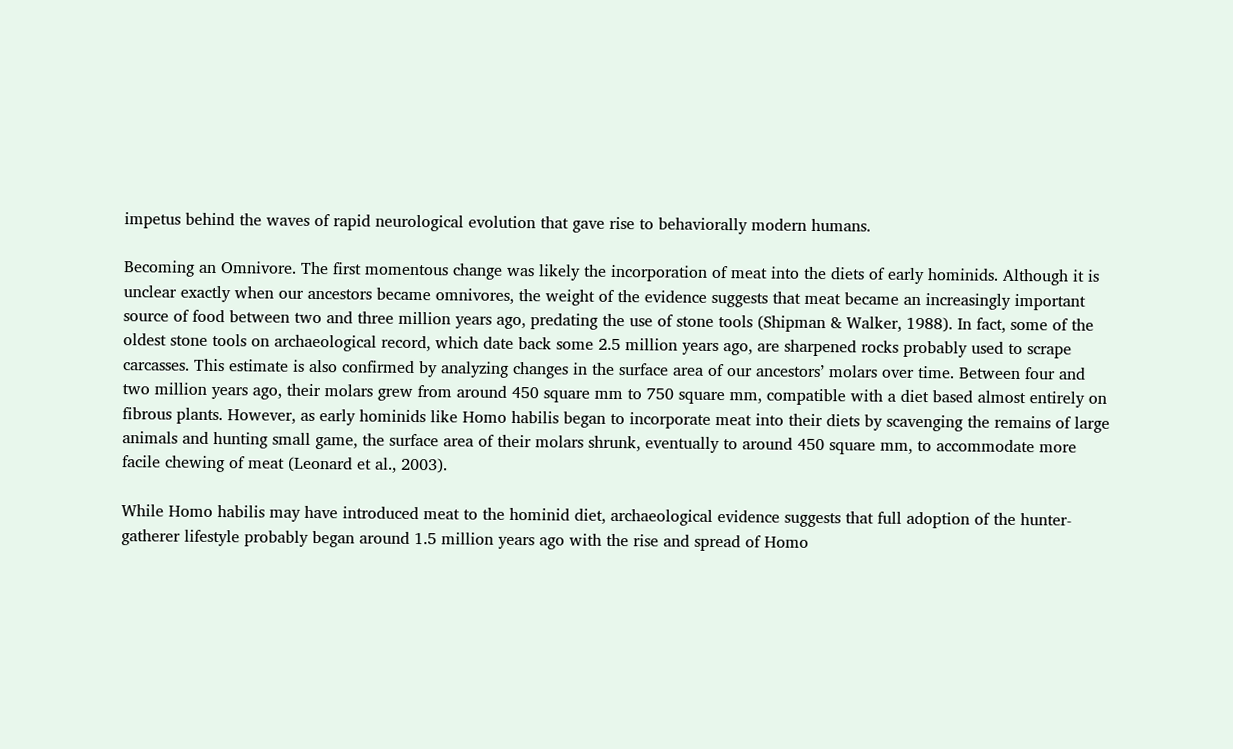impetus behind the waves of rapid neurological evolution that gave rise to behaviorally modern humans.

Becoming an Omnivore. The first momentous change was likely the incorporation of meat into the diets of early hominids. Although it is unclear exactly when our ancestors became omnivores, the weight of the evidence suggests that meat became an increasingly important source of food between two and three million years ago, predating the use of stone tools (Shipman & Walker, 1988). In fact, some of the oldest stone tools on archaeological record, which date back some 2.5 million years ago, are sharpened rocks probably used to scrape carcasses. This estimate is also confirmed by analyzing changes in the surface area of our ancestors’ molars over time. Between four and two million years ago, their molars grew from around 450 square mm to 750 square mm, compatible with a diet based almost entirely on fibrous plants. However, as early hominids like Homo habilis began to incorporate meat into their diets by scavenging the remains of large animals and hunting small game, the surface area of their molars shrunk, eventually to around 450 square mm, to accommodate more facile chewing of meat (Leonard et al., 2003).

While Homo habilis may have introduced meat to the hominid diet, archaeological evidence suggests that full adoption of the hunter-gatherer lifestyle probably began around 1.5 million years ago with the rise and spread of Homo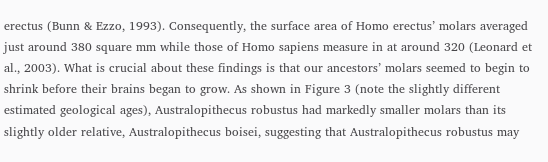erectus (Bunn & Ezzo, 1993). Consequently, the surface area of Homo erectus’ molars averaged just around 380 square mm while those of Homo sapiens measure in at around 320 (Leonard et al., 2003). What is crucial about these findings is that our ancestors’ molars seemed to begin to shrink before their brains began to grow. As shown in Figure 3 (note the slightly different estimated geological ages), Australopithecus robustus had markedly smaller molars than its slightly older relative, Australopithecus boisei, suggesting that Australopithecus robustus may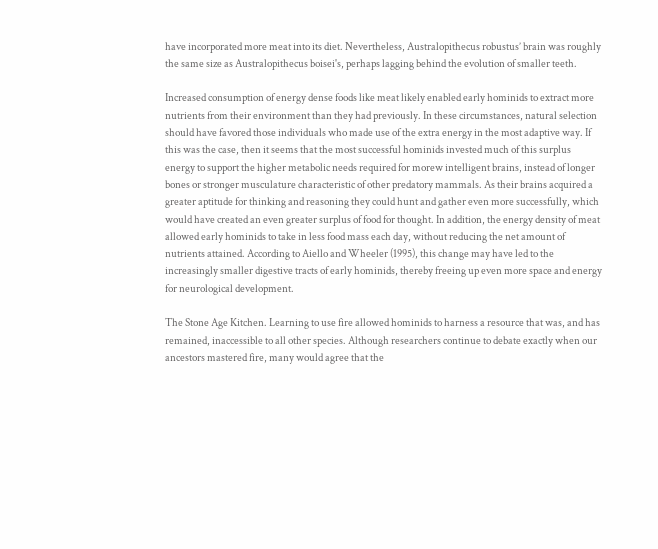have incorporated more meat into its diet. Nevertheless, Australopithecus robustus’ brain was roughly the same size as Australopithecus boisei's, perhaps lagging behind the evolution of smaller teeth.

Increased consumption of energy dense foods like meat likely enabled early hominids to extract more nutrients from their environment than they had previously. In these circumstances, natural selection should have favored those individuals who made use of the extra energy in the most adaptive way. If this was the case, then it seems that the most successful hominids invested much of this surplus energy to support the higher metabolic needs required for morew intelligent brains, instead of longer bones or stronger musculature characteristic of other predatory mammals. As their brains acquired a greater aptitude for thinking and reasoning they could hunt and gather even more successfully, which would have created an even greater surplus of food for thought. In addition, the energy density of meat allowed early hominids to take in less food mass each day, without reducing the net amount of nutrients attained. According to Aiello and Wheeler (1995), this change may have led to the increasingly smaller digestive tracts of early hominids, thereby freeing up even more space and energy for neurological development.

The Stone Age Kitchen. Learning to use fire allowed hominids to harness a resource that was, and has remained, inaccessible to all other species. Although researchers continue to debate exactly when our ancestors mastered fire, many would agree that the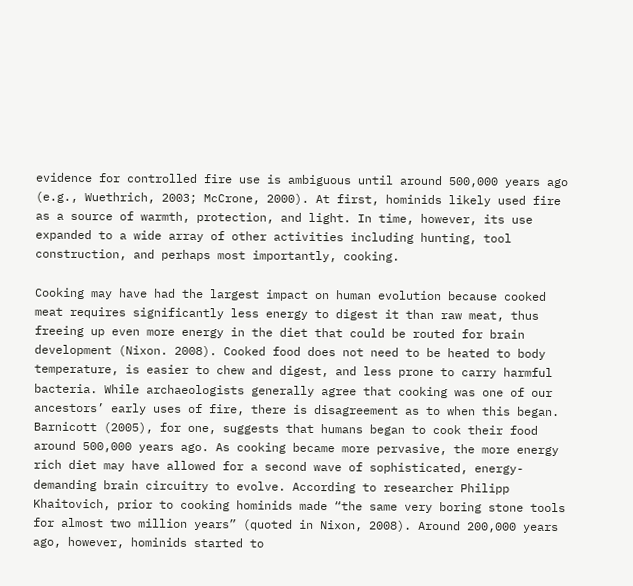evidence for controlled fire use is ambiguous until around 500,000 years ago (e.g., Wuethrich, 2003; McCrone, 2000). At first, hominids likely used fire as a source of warmth, protection, and light. In time, however, its use expanded to a wide array of other activities including hunting, tool construction, and perhaps most importantly, cooking.

Cooking may have had the largest impact on human evolution because cooked meat requires significantly less energy to digest it than raw meat, thus freeing up even more energy in the diet that could be routed for brain development (Nixon. 2008). Cooked food does not need to be heated to body temperature, is easier to chew and digest, and less prone to carry harmful bacteria. While archaeologists generally agree that cooking was one of our ancestors’ early uses of fire, there is disagreement as to when this began. Barnicott (2005), for one, suggests that humans began to cook their food around 500,000 years ago. As cooking became more pervasive, the more energy rich diet may have allowed for a second wave of sophisticated, energy-demanding brain circuitry to evolve. According to researcher Philipp Khaitovich, prior to cooking hominids made “the same very boring stone tools for almost two million years” (quoted in Nixon, 2008). Around 200,000 years ago, however, hominids started to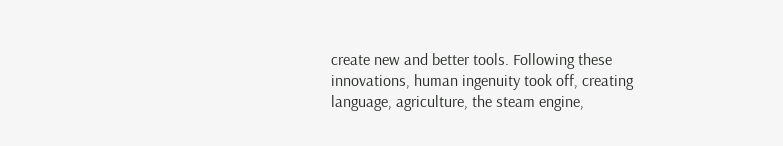create new and better tools. Following these innovations, human ingenuity took off, creating language, agriculture, the steam engine,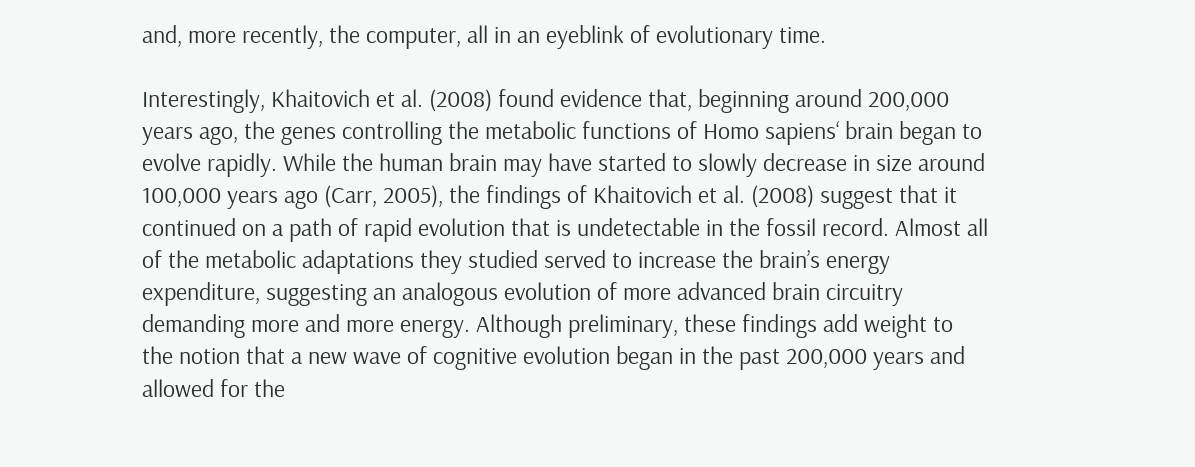and, more recently, the computer, all in an eyeblink of evolutionary time.

Interestingly, Khaitovich et al. (2008) found evidence that, beginning around 200,000 years ago, the genes controlling the metabolic functions of Homo sapiens‘ brain began to evolve rapidly. While the human brain may have started to slowly decrease in size around 100,000 years ago (Carr, 2005), the findings of Khaitovich et al. (2008) suggest that it continued on a path of rapid evolution that is undetectable in the fossil record. Almost all of the metabolic adaptations they studied served to increase the brain’s energy expenditure, suggesting an analogous evolution of more advanced brain circuitry demanding more and more energy. Although preliminary, these findings add weight to the notion that a new wave of cognitive evolution began in the past 200,000 years and allowed for the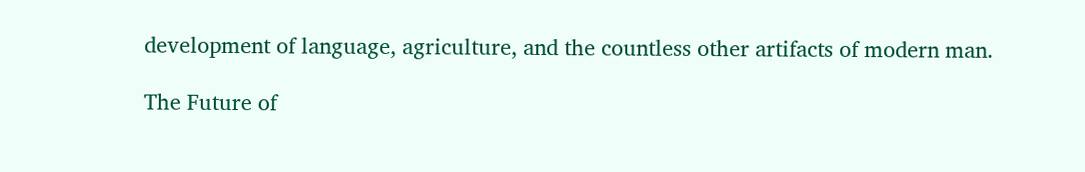development of language, agriculture, and the countless other artifacts of modern man.

The Future of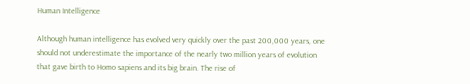Human Intelligence

Although human intelligence has evolved very quickly over the past 200,000 years, one should not underestimate the importance of the nearly two million years of evolution that gave birth to Homo sapiens and its big brain. The rise of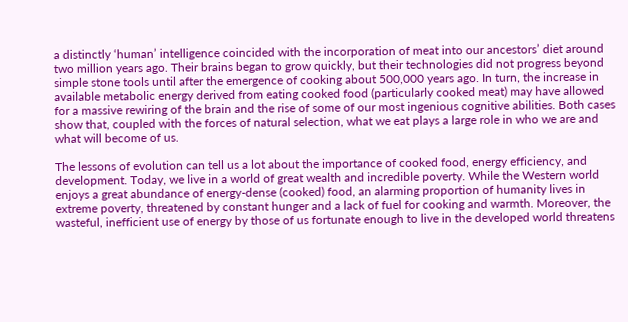a distinctly ‘human’ intelligence coincided with the incorporation of meat into our ancestors’ diet around two million years ago. Their brains began to grow quickly, but their technologies did not progress beyond simple stone tools until after the emergence of cooking about 500,000 years ago. In turn, the increase in available metabolic energy derived from eating cooked food (particularly cooked meat) may have allowed for a massive rewiring of the brain and the rise of some of our most ingenious cognitive abilities. Both cases show that, coupled with the forces of natural selection, what we eat plays a large role in who we are and what will become of us.

The lessons of evolution can tell us a lot about the importance of cooked food, energy efficiency, and development. Today, we live in a world of great wealth and incredible poverty. While the Western world enjoys a great abundance of energy-dense (cooked) food, an alarming proportion of humanity lives in extreme poverty, threatened by constant hunger and a lack of fuel for cooking and warmth. Moreover, the wasteful, inefficient use of energy by those of us fortunate enough to live in the developed world threatens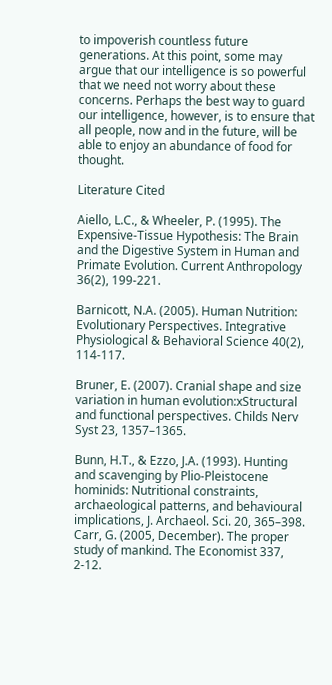to impoverish countless future generations. At this point, some may argue that our intelligence is so powerful that we need not worry about these concerns. Perhaps the best way to guard our intelligence, however, is to ensure that all people, now and in the future, will be able to enjoy an abundance of food for thought.

Literature Cited

Aiello, L.C., & Wheeler, P. (1995). The Expensive-Tissue Hypothesis: The Brain and the Digestive System in Human and Primate Evolution. Current Anthropology 36(2), 199-221.

Barnicott, N.A. (2005). Human Nutrition: Evolutionary Perspectives. Integrative Physiological & Behavioral Science 40(2), 114-117.

Bruner, E. (2007). Cranial shape and size variation in human evolution:xStructural and functional perspectives. Childs Nerv Syst 23, 1357–1365.

Bunn, H.T., & Ezzo, J.A. (1993). Hunting and scavenging by Plio-Pleistocene hominids: Nutritional constraints, archaeological patterns, and behavioural implications, J. Archaeol. Sci. 20, 365–398.
Carr, G. (2005, December). The proper study of mankind. The Economist 337, 2-12.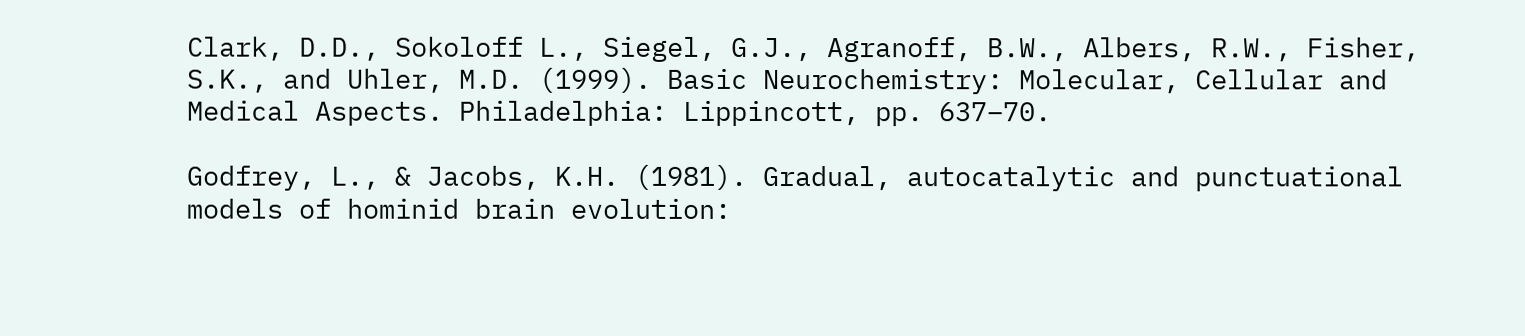Clark, D.D., Sokoloff L., Siegel, G.J., Agranoff, B.W., Albers, R.W., Fisher, S.K., and Uhler, M.D. (1999). Basic Neurochemistry: Molecular, Cellular and Medical Aspects. Philadelphia: Lippincott, pp. 637–70.

Godfrey, L., & Jacobs, K.H. (1981). Gradual, autocatalytic and punctuational models of hominid brain evolution: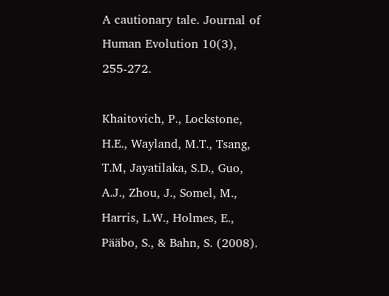A cautionary tale. Journal of Human Evolution 10(3), 255-272.

Khaitovich, P., Lockstone, H.E., Wayland, M.T., Tsang, T.M, Jayatilaka, S.D., Guo, A.J., Zhou, J., Somel, M., Harris, L.W., Holmes, E., Pääbo, S., & Bahn, S. (2008).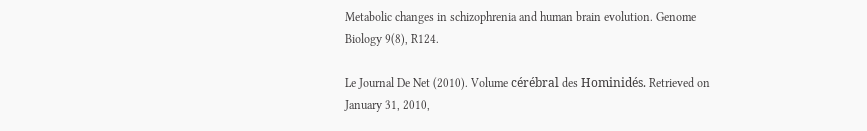Metabolic changes in schizophrenia and human brain evolution. Genome Biology 9(8), R124.

Le Journal De Net (2010). Volume cérébral des Hominidés. Retrieved on January 31, 2010,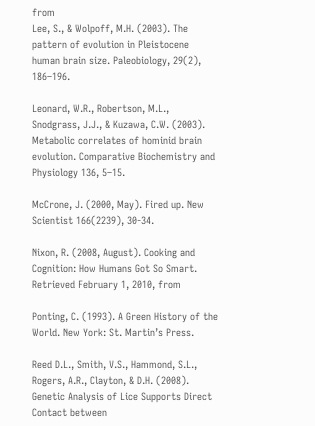from
Lee, S., & Wolpoff, M.H. (2003). The pattern of evolution in Pleistocene human brain size. Paleobiology, 29(2), 186–196.

Leonard, W.R., Robertson, M.L., Snodgrass, J.J., & Kuzawa, C.W. (2003). Metabolic correlates of hominid brain evolution. Comparative Biochemistry and Physiology 136, 5–15.

McCrone, J. (2000, May). Fired up. New Scientist 166(2239), 30-34.

Nixon, R. (2008, August). Cooking and Cognition: How Humans Got So Smart. Retrieved February 1, 2010, from

Ponting, C. (1993). A Green History of the World. New York: St. Martin’s Press.

Reed D.L., Smith, V.S., Hammond, S.L., Rogers, A.R., Clayton, & D.H. (2008). Genetic Analysis of Lice Supports Direct Contact between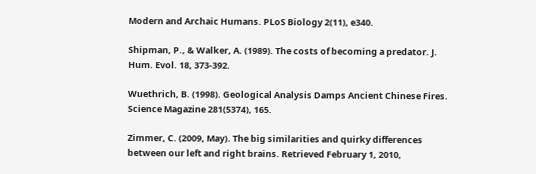Modern and Archaic Humans. PLoS Biology 2(11), e340.

Shipman, P., & Walker, A. (1989). The costs of becoming a predator. J. Hum. Evol. 18, 373-392.

Wuethrich, B. (1998). Geological Analysis Damps Ancient Chinese Fires. Science Magazine 281(5374), 165.

Zimmer, C. (2009, May). The big similarities and quirky differences between our left and right brains. Retrieved February 1, 2010,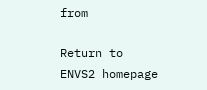from

Return to ENVS2 homepage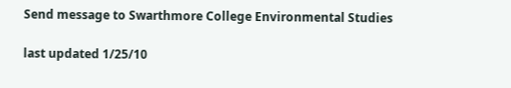Send message to Swarthmore College Environmental Studies

last updated 1/25/10